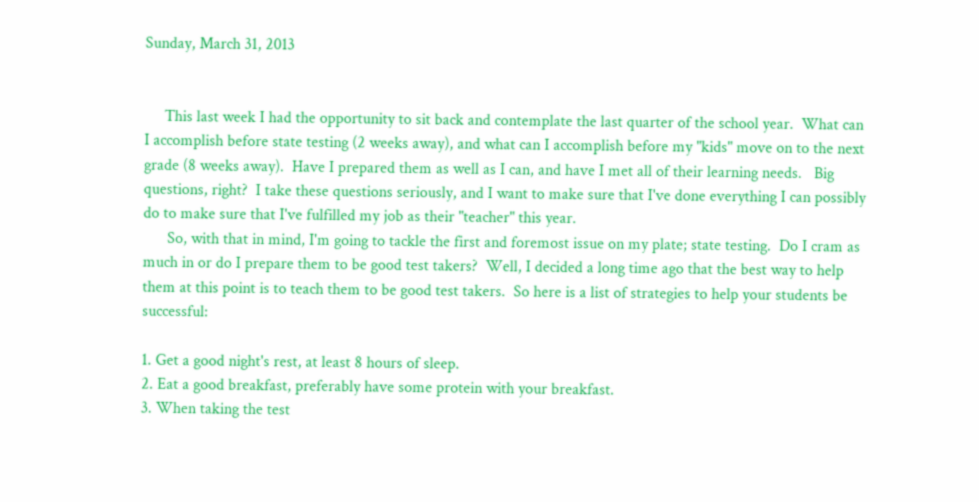Sunday, March 31, 2013


     This last week I had the opportunity to sit back and contemplate the last quarter of the school year.  What can I accomplish before state testing (2 weeks away), and what can I accomplish before my "kids" move on to the next grade (8 weeks away).  Have I prepared them as well as I can, and have I met all of their learning needs.   Big questions, right?  I take these questions seriously, and I want to make sure that I've done everything I can possibly do to make sure that I've fulfilled my job as their "teacher" this year.
      So, with that in mind, I'm going to tackle the first and foremost issue on my plate; state testing.  Do I cram as much in or do I prepare them to be good test takers?  Well, I decided a long time ago that the best way to help them at this point is to teach them to be good test takers.  So here is a list of strategies to help your students be successful:

1. Get a good night's rest, at least 8 hours of sleep.
2. Eat a good breakfast, preferably have some protein with your breakfast.
3. When taking the test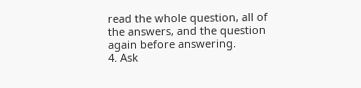read the whole question, all of the answers, and the question again before answering.
4. Ask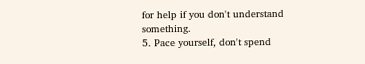for help if you don't understand something.
5. Pace yourself, don't spend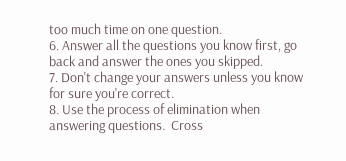too much time on one question.
6. Answer all the questions you know first, go back and answer the ones you skipped.
7. Don't change your answers unless you know for sure you're correct.
8. Use the process of elimination when answering questions.  Cross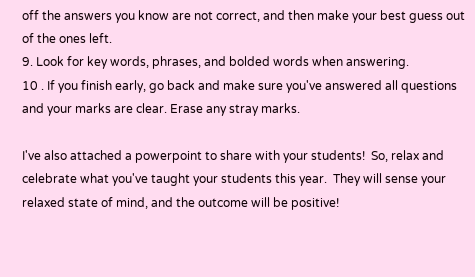off the answers you know are not correct, and then make your best guess out of the ones left.
9. Look for key words, phrases, and bolded words when answering.
10 . If you finish early, go back and make sure you've answered all questions and your marks are clear. Erase any stray marks.

I've also attached a powerpoint to share with your students!  So, relax and celebrate what you've taught your students this year.  They will sense your relaxed state of mind, and the outcome will be positive!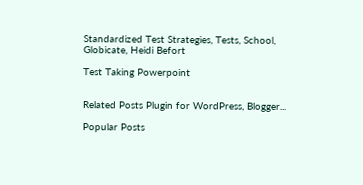Standardized Test Strategies, Tests, School, Globicate, Heidi Befort

Test Taking Powerpoint


Related Posts Plugin for WordPress, Blogger...

Popular Posts